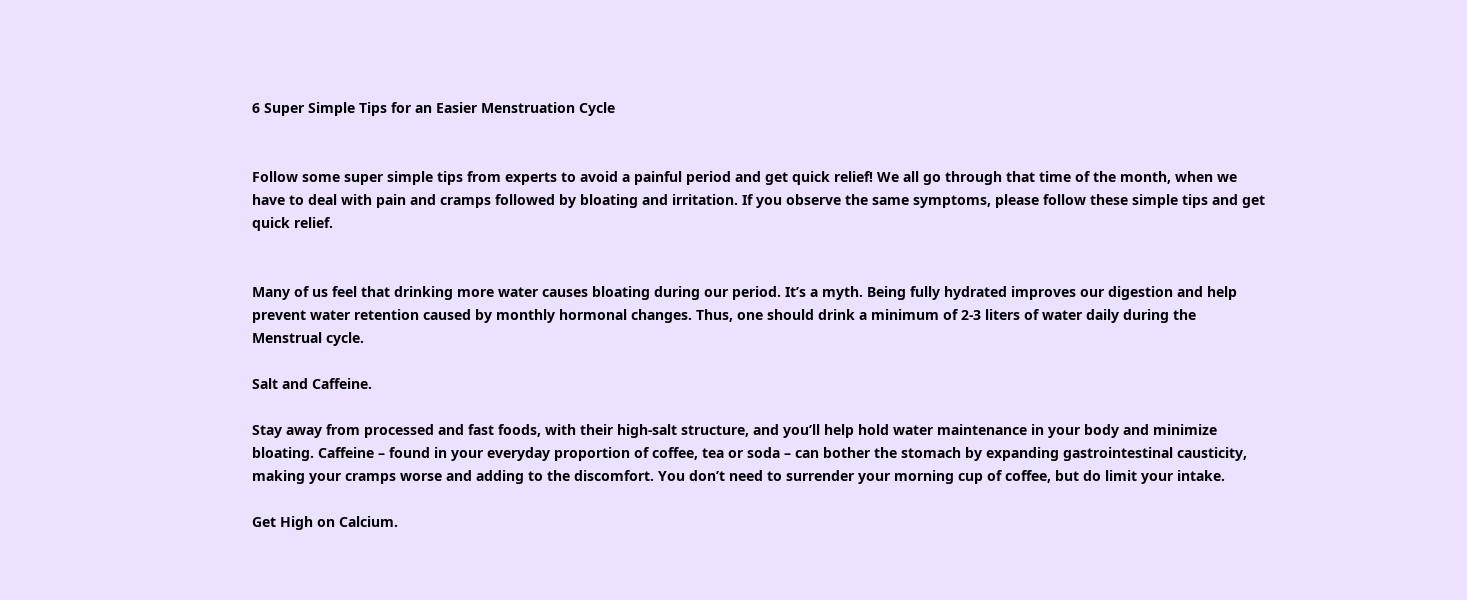6 Super Simple Tips for an Easier Menstruation Cycle


Follow some super simple tips from experts to avoid a painful period and get quick relief! We all go through that time of the month, when we have to deal with pain and cramps followed by bloating and irritation. If you observe the same symptoms, please follow these simple tips and get quick relief.


Many of us feel that drinking more water causes bloating during our period. It’s a myth. Being fully hydrated improves our digestion and help prevent water retention caused by monthly hormonal changes. Thus, one should drink a minimum of 2-3 liters of water daily during the Menstrual cycle.

Salt and Caffeine.

Stay away from processed and fast foods, with their high-salt structure, and you’ll help hold water maintenance in your body and minimize bloating. Caffeine – found in your everyday proportion of coffee, tea or soda – can bother the stomach by expanding gastrointestinal causticity, making your cramps worse and adding to the discomfort. You don’t need to surrender your morning cup of coffee, but do limit your intake.

Get High on Calcium.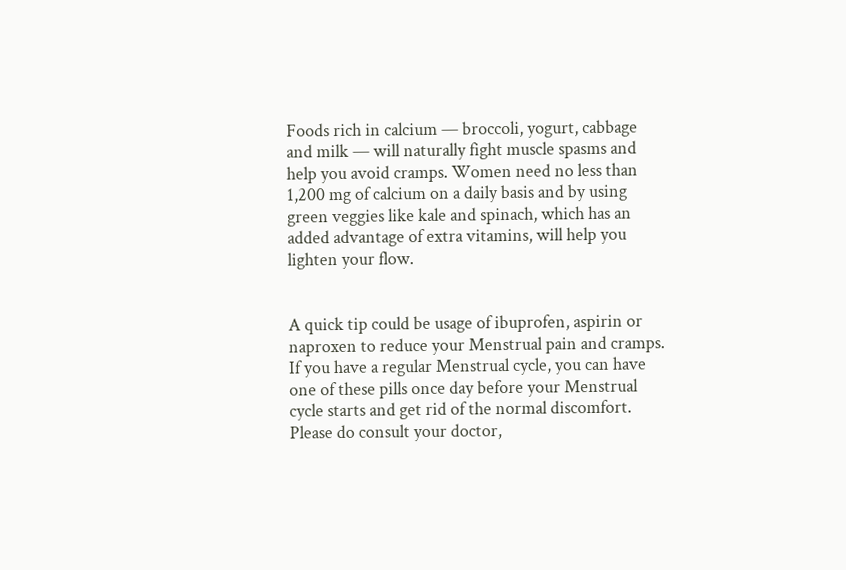Foods rich in calcium — broccoli, yogurt, cabbage and milk — will naturally fight muscle spasms and help you avoid cramps. Women need no less than 1,200 mg of calcium on a daily basis and by using green veggies like kale and spinach, which has an added advantage of extra vitamins, will help you lighten your flow.


A quick tip could be usage of ibuprofen, aspirin or naproxen to reduce your Menstrual pain and cramps. If you have a regular Menstrual cycle, you can have one of these pills once day before your Menstrual cycle starts and get rid of the normal discomfort. Please do consult your doctor,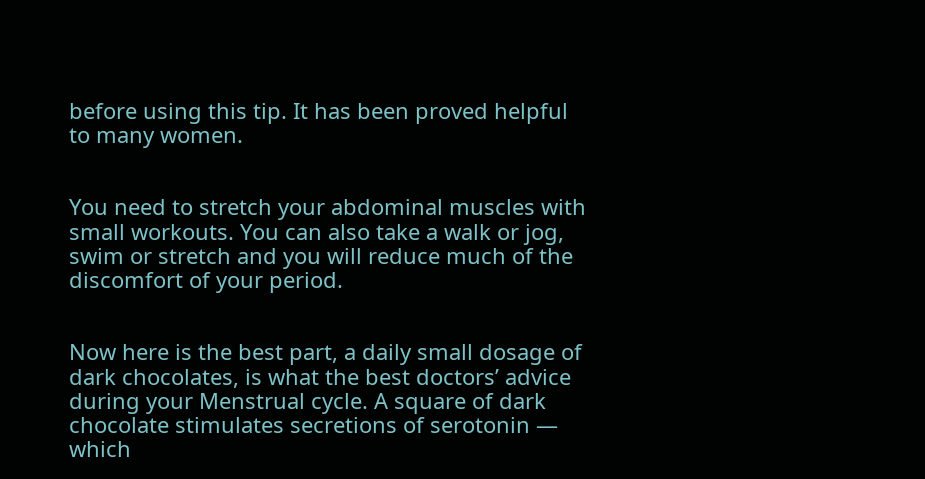before using this tip. It has been proved helpful to many women.


You need to stretch your abdominal muscles with small workouts. You can also take a walk or jog, swim or stretch and you will reduce much of the discomfort of your period.


Now here is the best part, a daily small dosage of dark chocolates, is what the best doctors’ advice during your Menstrual cycle. A square of dark chocolate stimulates secretions of serotonin — which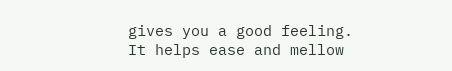gives you a good feeling. It helps ease and mellow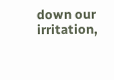down our irritation,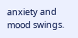anxiety and mood swings.